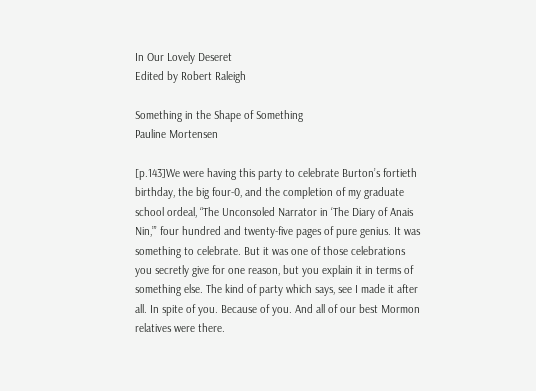In Our Lovely Deseret
Edited by Robert Raleigh

Something in the Shape of Something
Pauline Mortensen

[p.143]We were having this party to celebrate Burton’s fortieth birthday, the big four-0, and the completion of my graduate school ordeal, “The Unconsoled Narrator in ‘The Diary of Anais Nin,”’ four hundred and twenty-five pages of pure genius. It was something to celebrate. But it was one of those celebrations you secretly give for one reason, but you explain it in terms of something else. The kind of party which says, see I made it after all. In spite of you. Because of you. And all of our best Mormon relatives were there.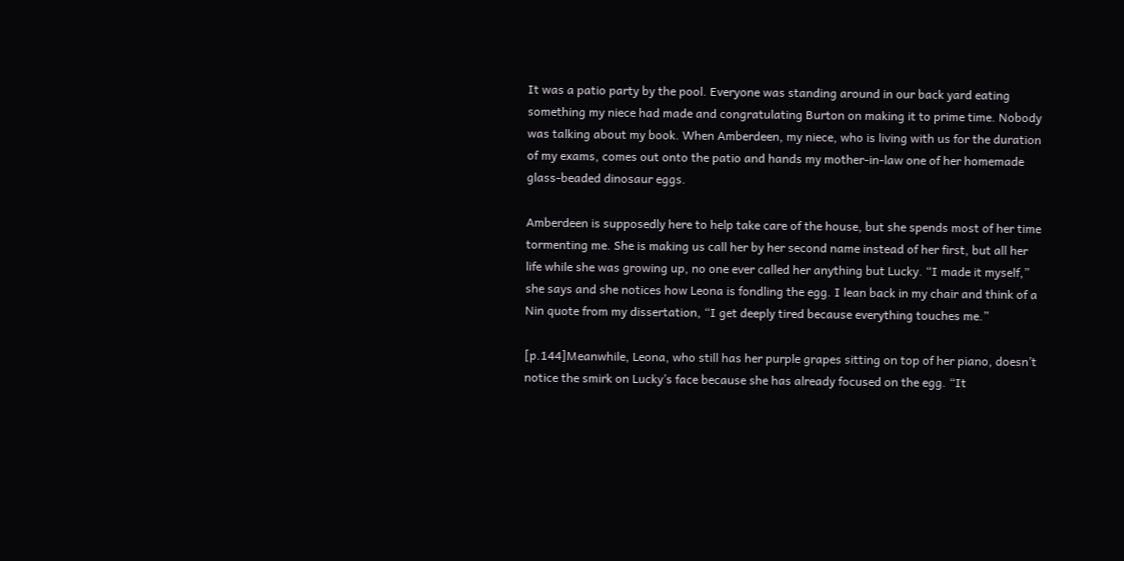It was a patio party by the pool. Everyone was standing around in our back yard eating something my niece had made and congratulating Burton on making it to prime time. Nobody was talking about my book. When Amberdeen, my niece, who is living with us for the duration of my exams, comes out onto the patio and hands my mother-in-law one of her homemade glass-beaded dinosaur eggs.

Amberdeen is supposedly here to help take care of the house, but she spends most of her time tormenting me. She is making us call her by her second name instead of her first, but all her life while she was growing up, no one ever called her anything but Lucky. “I made it myself,” she says and she notices how Leona is fondling the egg. I lean back in my chair and think of a Nin quote from my dissertation, “I get deeply tired because everything touches me.”

[p.144]Meanwhile, Leona, who still has her purple grapes sitting on top of her piano, doesn’t notice the smirk on Lucky’s face because she has already focused on the egg. “It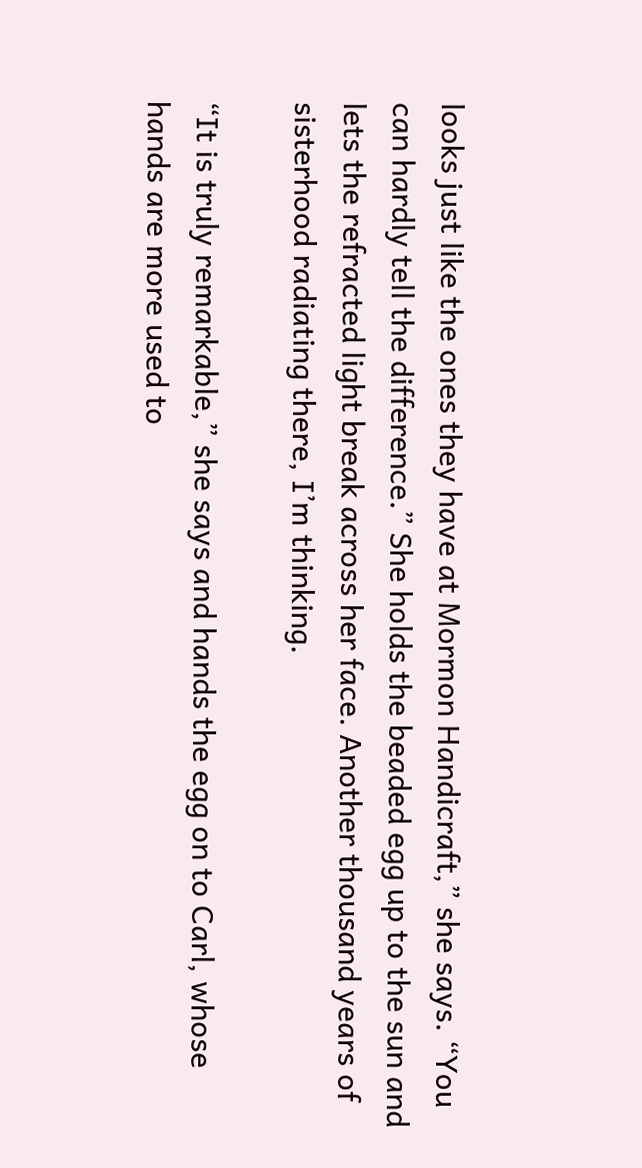looks just like the ones they have at Mormon Handicraft,” she says. “You can hardly tell the difference.” She holds the beaded egg up to the sun and lets the refracted light break across her face. Another thousand years of sisterhood radiating there, I’m thinking.

“It is truly remarkable,” she says and hands the egg on to Carl, whose hands are more used to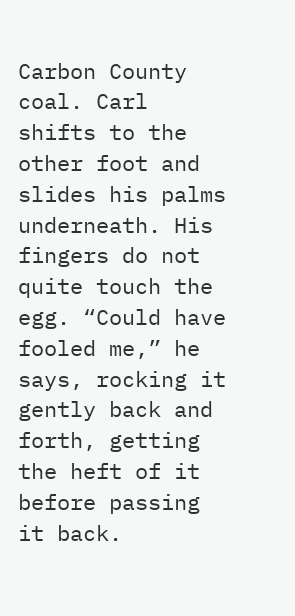Carbon County coal. Carl shifts to the other foot and slides his palms underneath. His fingers do not quite touch the egg. “Could have fooled me,” he says, rocking it gently back and forth, getting the heft of it before passing it back.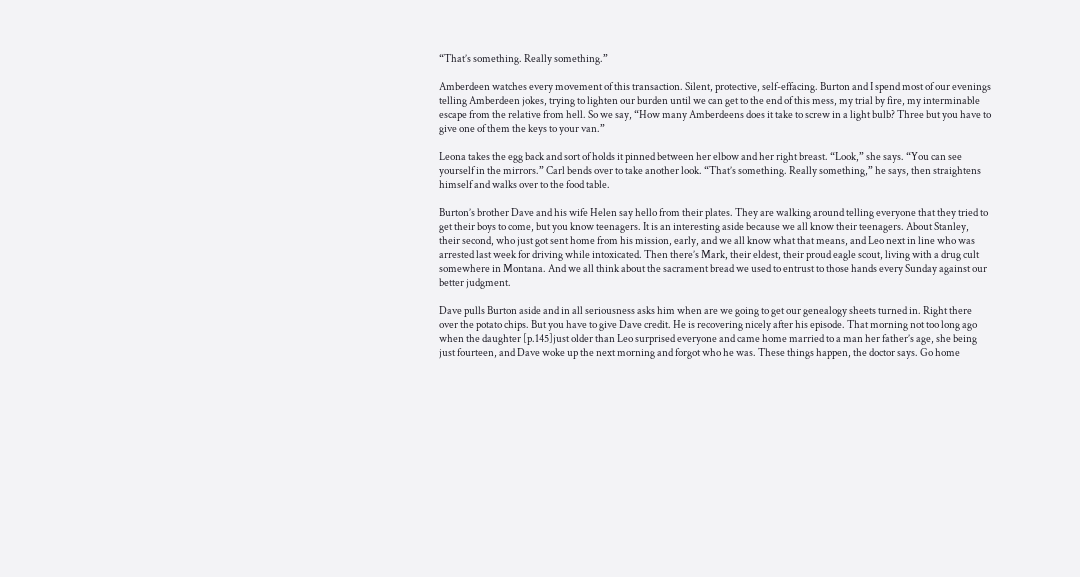“That’s something. Really something.”

Amberdeen watches every movement of this transaction. Silent, protective, self-effacing. Burton and I spend most of our evenings telling Amberdeen jokes, trying to lighten our burden until we can get to the end of this mess, my trial by fire, my interminable escape from the relative from hell. So we say, “How many Amberdeens does it take to screw in a light bulb? Three but you have to give one of them the keys to your van.”

Leona takes the egg back and sort of holds it pinned between her elbow and her right breast. “Look,” she says. “You can see yourself in the mirrors.” Carl bends over to take another look. “That’s something. Really something,” he says, then straightens himself and walks over to the food table.

Burton’s brother Dave and his wife Helen say hello from their plates. They are walking around telling everyone that they tried to get their boys to come, but you know teenagers. It is an interesting aside because we all know their teenagers. About Stanley, their second, who just got sent home from his mission, early, and we all know what that means, and Leo next in line who was arrested last week for driving while intoxicated. Then there’s Mark, their eldest, their proud eagle scout, living with a drug cult somewhere in Montana. And we all think about the sacrament bread we used to entrust to those hands every Sunday against our better judgment.

Dave pulls Burton aside and in all seriousness asks him when are we going to get our genealogy sheets turned in. Right there over the potato chips. But you have to give Dave credit. He is recovering nicely after his episode. That morning not too long ago when the daughter [p.145]just older than Leo surprised everyone and came home married to a man her father’s age, she being just fourteen, and Dave woke up the next morning and forgot who he was. These things happen, the doctor says. Go home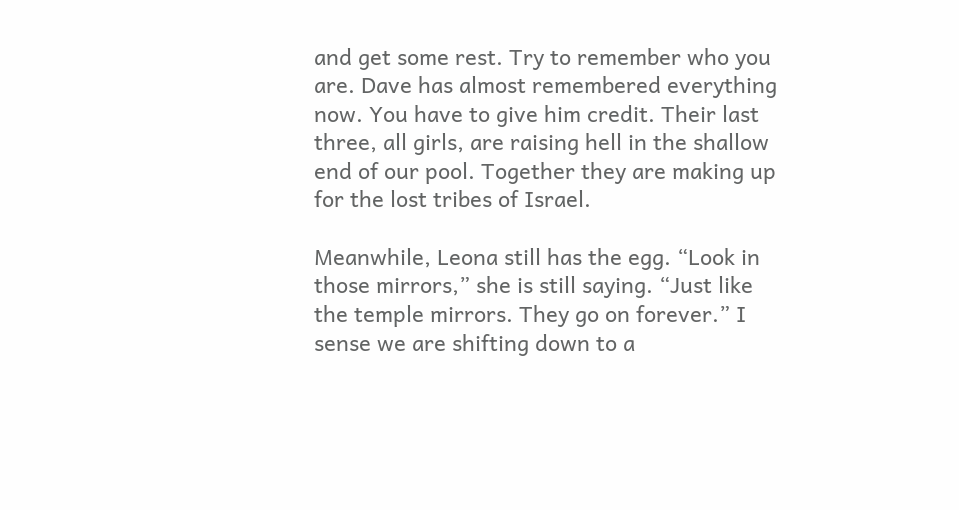and get some rest. Try to remember who you are. Dave has almost remembered everything now. You have to give him credit. Their last three, all girls, are raising hell in the shallow end of our pool. Together they are making up for the lost tribes of Israel.

Meanwhile, Leona still has the egg. “Look in those mirrors,” she is still saying. “Just like the temple mirrors. They go on forever.” I sense we are shifting down to a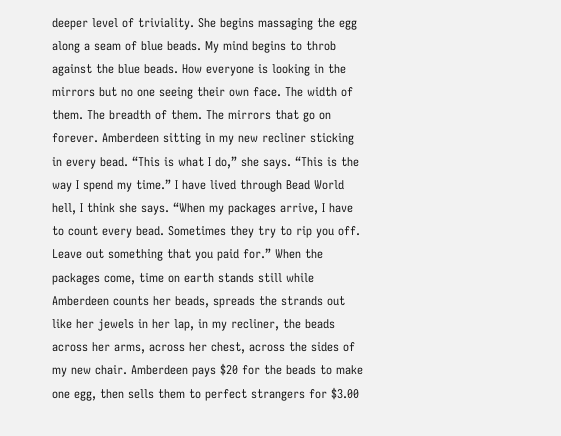deeper level of triviality. She begins massaging the egg along a seam of blue beads. My mind begins to throb against the blue beads. How everyone is looking in the mirrors but no one seeing their own face. The width of them. The breadth of them. The mirrors that go on forever. Amberdeen sitting in my new recliner sticking in every bead. “This is what I do,” she says. “This is the way I spend my time.” I have lived through Bead World hell, I think she says. “When my packages arrive, I have to count every bead. Sometimes they try to rip you off. Leave out something that you paid for.” When the packages come, time on earth stands still while Amberdeen counts her beads, spreads the strands out like her jewels in her lap, in my recliner, the beads across her arms, across her chest, across the sides of my new chair. Amberdeen pays $20 for the beads to make one egg, then sells them to perfect strangers for $3.00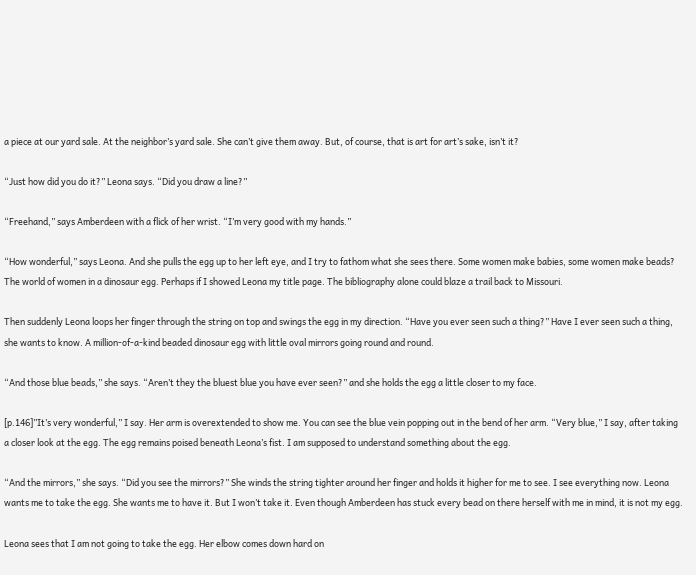a piece at our yard sale. At the neighbor’s yard sale. She can’t give them away. But, of course, that is art for art’s sake, isn’t it?

“Just how did you do it?” Leona says. “Did you draw a line?”

“Freehand,” says Amberdeen with a flick of her wrist. “I’m very good with my hands.”

“How wonderful,” says Leona. And she pulls the egg up to her left eye, and I try to fathom what she sees there. Some women make babies, some women make beads? The world of women in a dinosaur egg. Perhaps if I showed Leona my title page. The bibliography alone could blaze a trail back to Missouri.

Then suddenly Leona loops her finger through the string on top and swings the egg in my direction. “Have you ever seen such a thing?” Have I ever seen such a thing, she wants to know. A million-of-a-kind beaded dinosaur egg with little oval mirrors going round and round.

“And those blue beads,” she says. “Aren’t they the bluest blue you have ever seen?” and she holds the egg a little closer to my face.

[p.146]”It’s very wonderful,” I say. Her arm is overextended to show me. You can see the blue vein popping out in the bend of her arm. “Very blue,” I say, after taking a closer look at the egg. The egg remains poised beneath Leona’s fist. I am supposed to understand something about the egg.

“And the mirrors,” she says. “Did you see the mirrors?” She winds the string tighter around her finger and holds it higher for me to see. I see everything now. Leona wants me to take the egg. She wants me to have it. But I won’t take it. Even though Amberdeen has stuck every bead on there herself with me in mind, it is not my egg.

Leona sees that I am not going to take the egg. Her elbow comes down hard on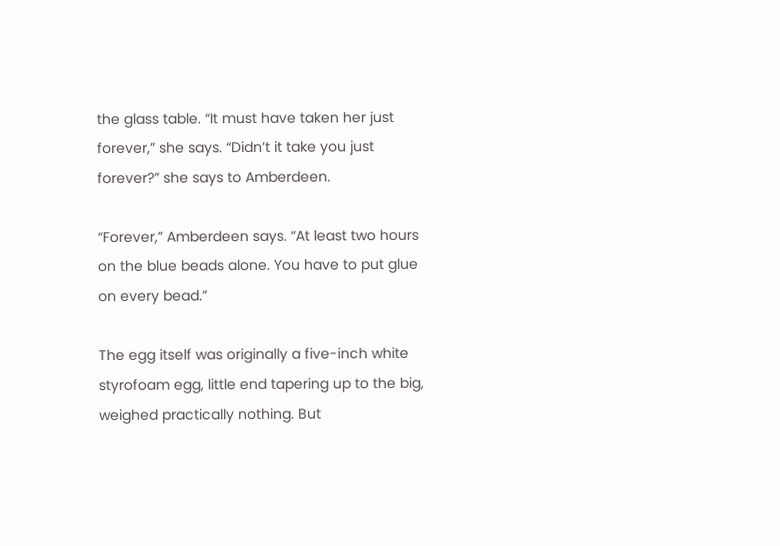the glass table. “It must have taken her just forever,” she says. “Didn’t it take you just forever?” she says to Amberdeen.

“Forever,” Amberdeen says. “At least two hours on the blue beads alone. You have to put glue on every bead.”

The egg itself was originally a five-inch white styrofoam egg, little end tapering up to the big, weighed practically nothing. But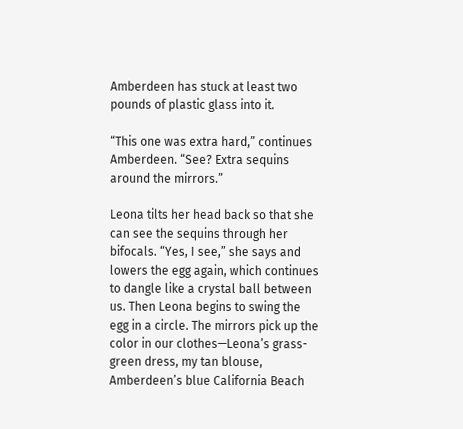Amberdeen has stuck at least two pounds of plastic glass into it.

“This one was extra hard,” continues Amberdeen. “See? Extra sequins around the mirrors.”

Leona tilts her head back so that she can see the sequins through her bifocals. “Yes, I see,” she says and lowers the egg again, which continues to dangle like a crystal ball between us. Then Leona begins to swing the egg in a circle. The mirrors pick up the color in our clothes—Leona’s grass-green dress, my tan blouse, Amberdeen’s blue California Beach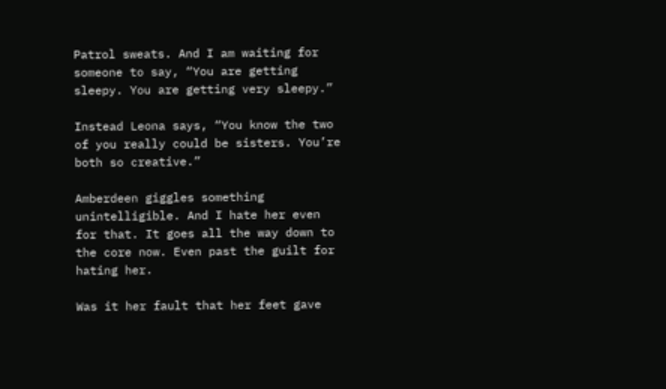Patrol sweats. And I am waiting for someone to say, “You are getting sleepy. You are getting very sleepy.”

Instead Leona says, “You know the two of you really could be sisters. You’re both so creative.”

Amberdeen giggles something unintelligible. And I hate her even for that. It goes all the way down to the core now. Even past the guilt for hating her.

Was it her fault that her feet gave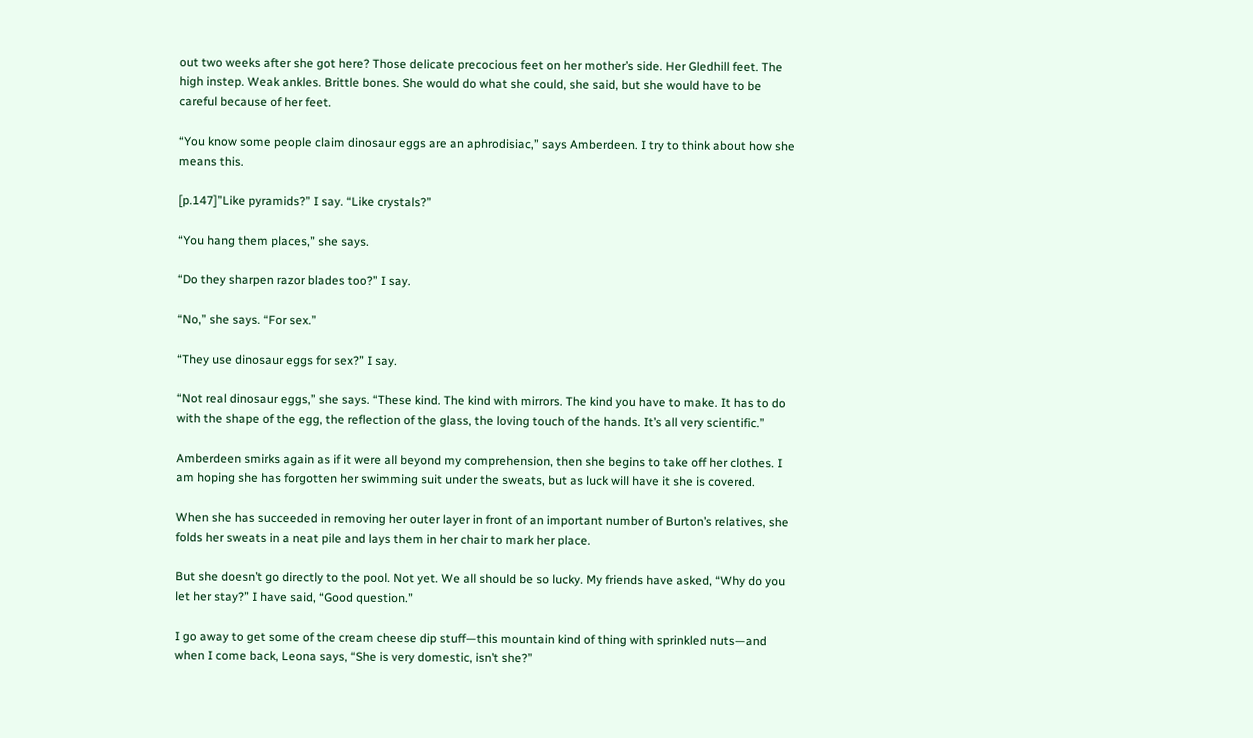out two weeks after she got here? Those delicate precocious feet on her mother’s side. Her Gledhill feet. The high instep. Weak ankles. Brittle bones. She would do what she could, she said, but she would have to be careful because of her feet.

“You know some people claim dinosaur eggs are an aphrodisiac,” says Amberdeen. I try to think about how she means this.

[p.147]”Like pyramids?” I say. “Like crystals?”

“You hang them places,” she says.

“Do they sharpen razor blades too?” I say.

“No,” she says. “For sex.”

“They use dinosaur eggs for sex?” I say.

“Not real dinosaur eggs,” she says. “These kind. The kind with mirrors. The kind you have to make. It has to do with the shape of the egg, the reflection of the glass, the loving touch of the hands. It’s all very scientific.”

Amberdeen smirks again as if it were all beyond my comprehension, then she begins to take off her clothes. I am hoping she has forgotten her swimming suit under the sweats, but as luck will have it she is covered.

When she has succeeded in removing her outer layer in front of an important number of Burton’s relatives, she folds her sweats in a neat pile and lays them in her chair to mark her place.

But she doesn’t go directly to the pool. Not yet. We all should be so lucky. My friends have asked, “Why do you let her stay?” I have said, “Good question.”

I go away to get some of the cream cheese dip stuff—this mountain kind of thing with sprinkled nuts—and when I come back, Leona says, “She is very domestic, isn’t she?”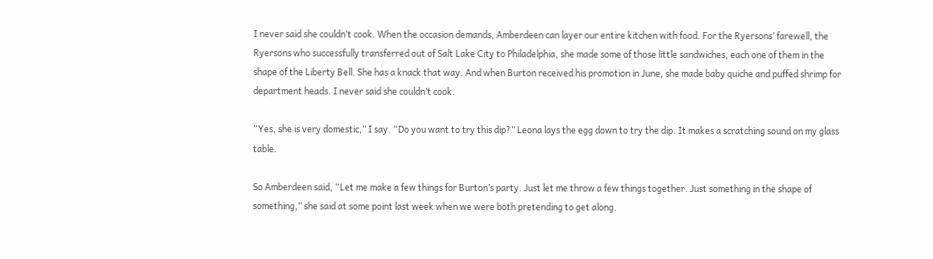I never said she couldn’t cook. When the occasion demands, Amberdeen can layer our entire kitchen with food. For the Ryersons’ farewell, the Ryersons who successfully transferred out of Salt Lake City to Philadelphia, she made some of those little sandwiches, each one of them in the shape of the Liberty Bell. She has a knack that way. And when Burton received his promotion in June, she made baby quiche and puffed shrimp for department heads. I never said she couldn’t cook.

“Yes, she is very domestic,” I say. “Do you want to try this dip?” Leona lays the egg down to try the dip. It makes a scratching sound on my glass table.

So Amberdeen said, “Let me make a few things for Burton’s party. Just let me throw a few things together. Just something in the shape of something,” she said at some point last week when we were both pretending to get along.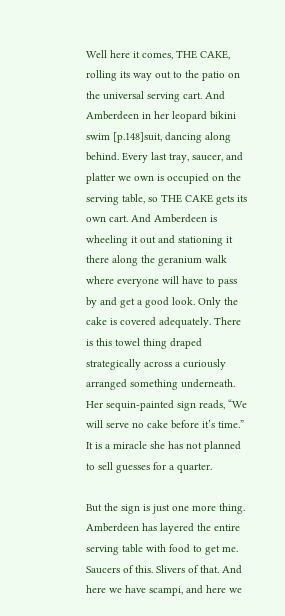Well here it comes, THE CAKE, rolling its way out to the patio on the universal serving cart. And Amberdeen in her leopard bikini swim [p.148]suit, dancing along behind. Every last tray, saucer, and platter we own is occupied on the serving table, so THE CAKE gets its own cart. And Amberdeen is wheeling it out and stationing it there along the geranium walk where everyone will have to pass by and get a good look. Only the cake is covered adequately. There is this towel thing draped strategically across a curiously arranged something underneath. Her sequin-painted sign reads, “We will serve no cake before it’s time.” It is a miracle she has not planned to sell guesses for a quarter.

But the sign is just one more thing. Amberdeen has layered the entire serving table with food to get me. Saucers of this. Slivers of that. And here we have scampi, and here we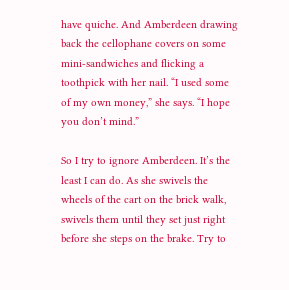have quiche. And Amberdeen drawing back the cellophane covers on some mini-sandwiches and flicking a toothpick with her nail. “I used some of my own money,” she says. “I hope you don’t mind.”

So I try to ignore Amberdeen. It’s the least I can do. As she swivels the wheels of the cart on the brick walk, swivels them until they set just right before she steps on the brake. Try to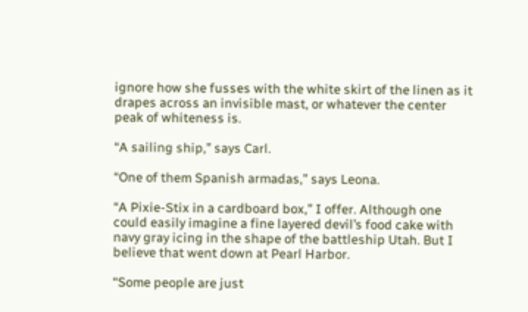ignore how she fusses with the white skirt of the linen as it drapes across an invisible mast, or whatever the center peak of whiteness is.

“A sailing ship,” says Carl.

“One of them Spanish armadas,” says Leona.

“A Pixie-Stix in a cardboard box,” I offer. Although one could easily imagine a fine layered devil’s food cake with navy gray icing in the shape of the battleship Utah. But I believe that went down at Pearl Harbor.

“Some people are just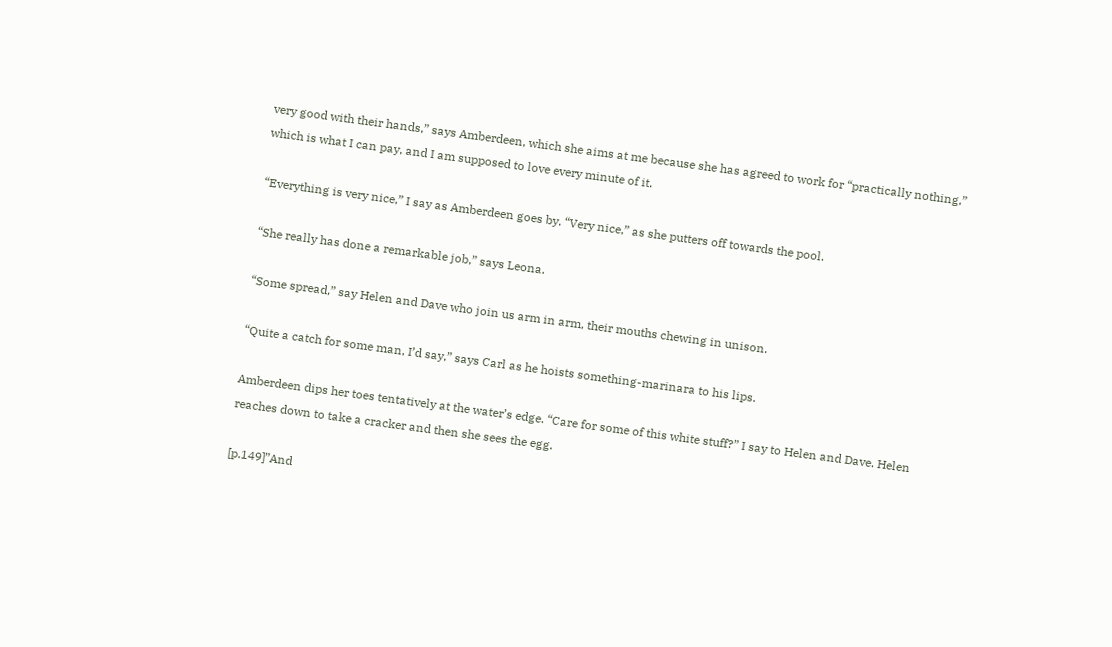very good with their hands,” says Amberdeen, which she aims at me because she has agreed to work for “practically nothing,” which is what I can pay, and I am supposed to love every minute of it.

“Everything is very nice,” I say as Amberdeen goes by. “Very nice,” as she putters off towards the pool.

“She really has done a remarkable job,” says Leona.

“Some spread,” say Helen and Dave who join us arm in arm, their mouths chewing in unison.

“Quite a catch for some man, I’d say,” says Carl as he hoists something-marinara to his lips.

Amberdeen dips her toes tentatively at the water’s edge. “Care for some of this white stuff?” I say to Helen and Dave. Helen reaches down to take a cracker and then she sees the egg.

[p.149]”And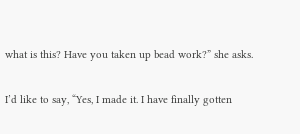what is this? Have you taken up bead work?” she asks.

I’d like to say, “Yes, I made it. I have finally gotten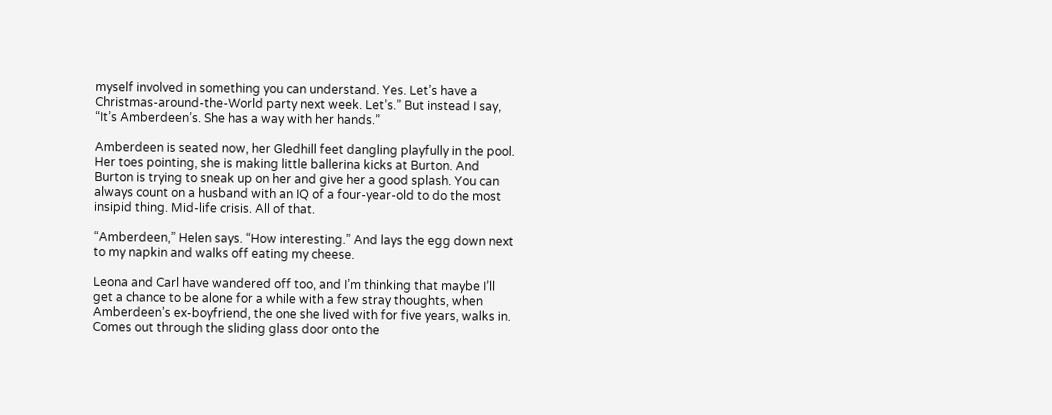myself involved in something you can understand. Yes. Let’s have a Christmas-around-the-World party next week. Let’s.” But instead I say, “It’s Amberdeen’s. She has a way with her hands.”

Amberdeen is seated now, her Gledhill feet dangling playfully in the pool. Her toes pointing, she is making little ballerina kicks at Burton. And Burton is trying to sneak up on her and give her a good splash. You can always count on a husband with an IQ of a four-year-old to do the most insipid thing. Mid-life crisis. All of that.

“Amberdeen,” Helen says. “How interesting.” And lays the egg down next to my napkin and walks off eating my cheese.

Leona and Carl have wandered off too, and I’m thinking that maybe I’ll get a chance to be alone for a while with a few stray thoughts, when Amberdeen’s ex-boyfriend, the one she lived with for five years, walks in. Comes out through the sliding glass door onto the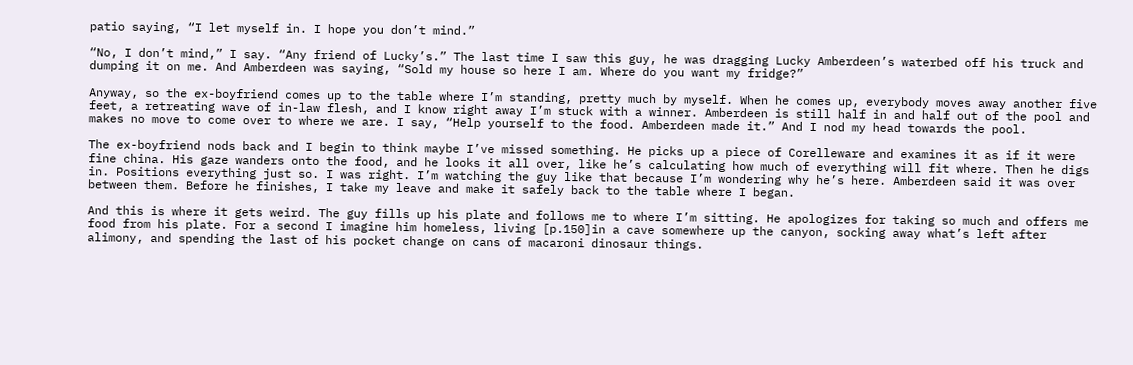patio saying, “I let myself in. I hope you don’t mind.”

“No, I don’t mind,” I say. “Any friend of Lucky’s.” The last time I saw this guy, he was dragging Lucky Amberdeen’s waterbed off his truck and dumping it on me. And Amberdeen was saying, “Sold my house so here I am. Where do you want my fridge?”

Anyway, so the ex-boyfriend comes up to the table where I’m standing, pretty much by myself. When he comes up, everybody moves away another five feet, a retreating wave of in-law flesh, and I know right away I’m stuck with a winner. Amberdeen is still half in and half out of the pool and makes no move to come over to where we are. I say, “Help yourself to the food. Amberdeen made it.” And I nod my head towards the pool.

The ex-boyfriend nods back and I begin to think maybe I’ve missed something. He picks up a piece of Corelleware and examines it as if it were fine china. His gaze wanders onto the food, and he looks it all over, like he’s calculating how much of everything will fit where. Then he digs in. Positions everything just so. I was right. I’m watching the guy like that because I’m wondering why he’s here. Amberdeen said it was over between them. Before he finishes, I take my leave and make it safely back to the table where I began.

And this is where it gets weird. The guy fills up his plate and follows me to where I’m sitting. He apologizes for taking so much and offers me food from his plate. For a second I imagine him homeless, living [p.150]in a cave somewhere up the canyon, socking away what’s left after alimony, and spending the last of his pocket change on cans of macaroni dinosaur things.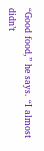“Good food,” he says. “I almost didn’t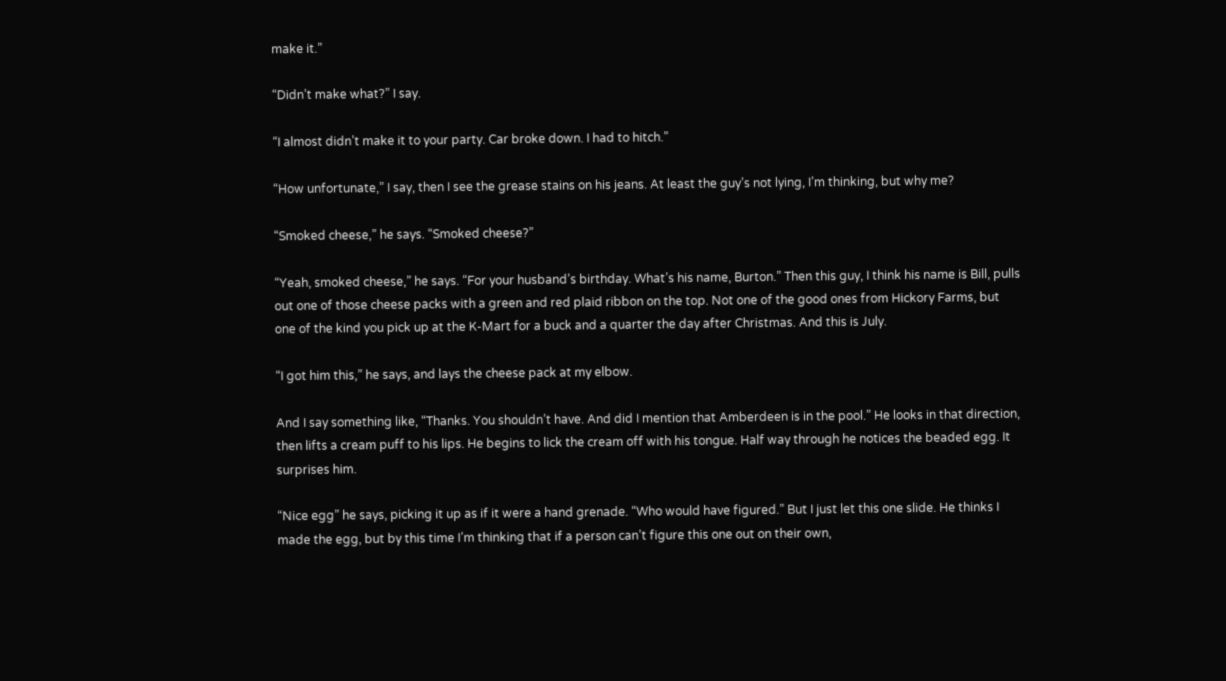make it.”

“Didn’t make what?” I say.

“I almost didn’t make it to your party. Car broke down. I had to hitch.”

“How unfortunate,” I say, then I see the grease stains on his jeans. At least the guy’s not lying, I’m thinking, but why me?

“Smoked cheese,” he says. “Smoked cheese?”

“Yeah, smoked cheese,” he says. “For your husband’s birthday. What’s his name, Burton.” Then this guy, I think his name is Bill, pulls out one of those cheese packs with a green and red plaid ribbon on the top. Not one of the good ones from Hickory Farms, but one of the kind you pick up at the K-Mart for a buck and a quarter the day after Christmas. And this is July.

“I got him this,” he says, and lays the cheese pack at my elbow.

And I say something like, “Thanks. You shouldn’t have. And did I mention that Amberdeen is in the pool.” He looks in that direction, then lifts a cream puff to his lips. He begins to lick the cream off with his tongue. Half way through he notices the beaded egg. It surprises him.

“Nice egg” he says, picking it up as if it were a hand grenade. “Who would have figured.” But I just let this one slide. He thinks I made the egg, but by this time I’m thinking that if a person can’t figure this one out on their own,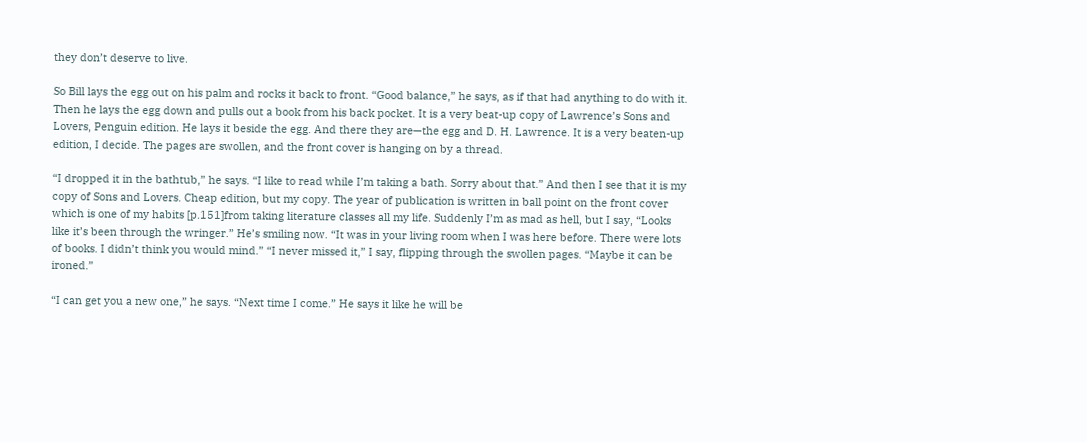they don’t deserve to live.

So Bill lays the egg out on his palm and rocks it back to front. “Good balance,” he says, as if that had anything to do with it. Then he lays the egg down and pulls out a book from his back pocket. It is a very beat-up copy of Lawrence’s Sons and Lovers, Penguin edition. He lays it beside the egg. And there they are—the egg and D. H. Lawrence. It is a very beaten-up edition, I decide. The pages are swollen, and the front cover is hanging on by a thread.

“I dropped it in the bathtub,” he says. “I like to read while I’m taking a bath. Sorry about that.” And then I see that it is my copy of Sons and Lovers. Cheap edition, but my copy. The year of publication is written in ball point on the front cover which is one of my habits [p.151]from taking literature classes all my life. Suddenly I’m as mad as hell, but I say, “Looks like it’s been through the wringer.” He’s smiling now. “It was in your living room when I was here before. There were lots of books. I didn’t think you would mind.” “I never missed it,” I say, flipping through the swollen pages. “Maybe it can be ironed.”

“I can get you a new one,” he says. “Next time I come.” He says it like he will be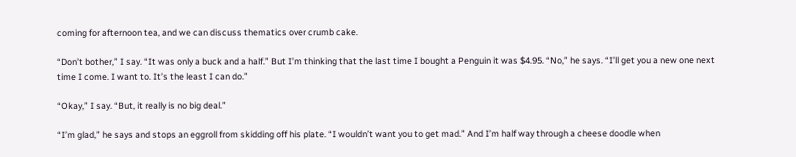coming for afternoon tea, and we can discuss thematics over crumb cake.

“Don’t bother,” I say. “It was only a buck and a half.” But I’m thinking that the last time I bought a Penguin it was $4.95. “No,” he says. “I’ll get you a new one next time I come. I want to. It’s the least I can do.”

“Okay,” I say. “But, it really is no big deal.”

“I’m glad,” he says and stops an eggroll from skidding off his plate. “I wouldn’t want you to get mad.” And I’m half way through a cheese doodle when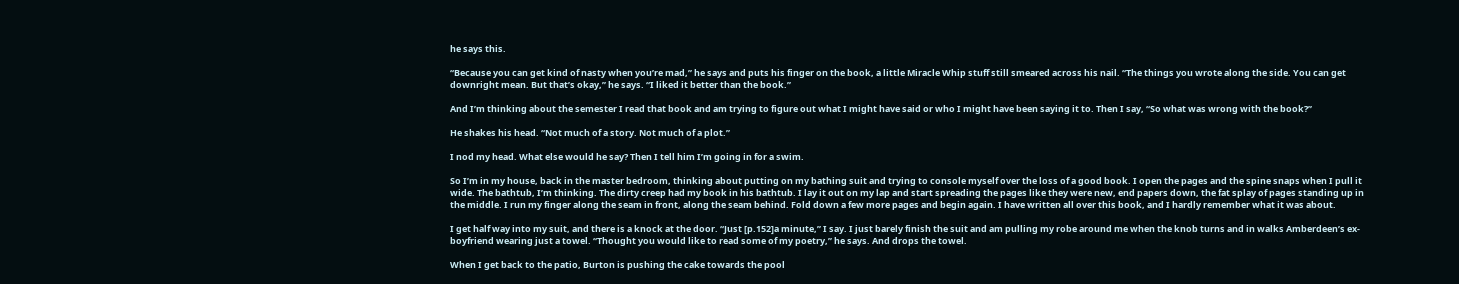he says this.

“Because you can get kind of nasty when you’re mad,” he says and puts his finger on the book, a little Miracle Whip stuff still smeared across his nail. “The things you wrote along the side. You can get downright mean. But that’s okay,” he says. “I liked it better than the book.”

And I’m thinking about the semester I read that book and am trying to figure out what I might have said or who I might have been saying it to. Then I say, “So what was wrong with the book?”

He shakes his head. “Not much of a story. Not much of a plot.”

I nod my head. What else would he say? Then I tell him I’m going in for a swim.

So I’m in my house, back in the master bedroom, thinking about putting on my bathing suit and trying to console myself over the loss of a good book. I open the pages and the spine snaps when I pull it wide. The bathtub, I’m thinking. The dirty creep had my book in his bathtub. I lay it out on my lap and start spreading the pages like they were new, end papers down, the fat splay of pages standing up in the middle. I run my finger along the seam in front, along the seam behind. Fold down a few more pages and begin again. I have written all over this book, and I hardly remember what it was about.

I get half way into my suit, and there is a knock at the door. “Just [p.152]a minute,” I say. I just barely finish the suit and am pulling my robe around me when the knob turns and in walks Amberdeen’s ex-boyfriend wearing just a towel. “Thought you would like to read some of my poetry,” he says. And drops the towel.

When I get back to the patio, Burton is pushing the cake towards the pool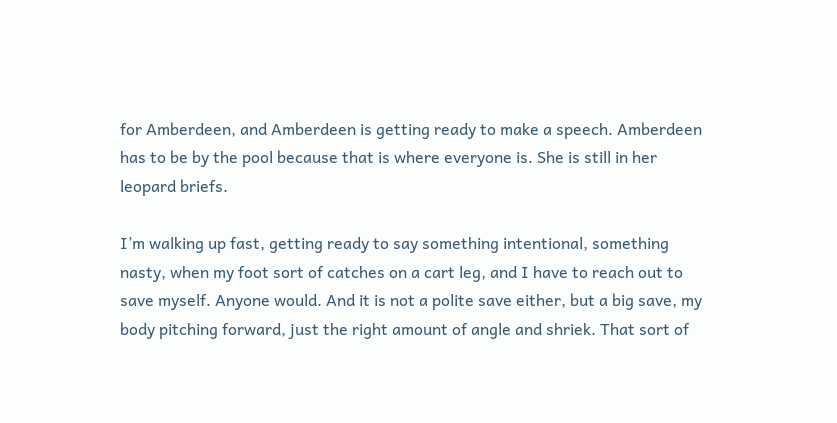for Amberdeen, and Amberdeen is getting ready to make a speech. Amberdeen has to be by the pool because that is where everyone is. She is still in her leopard briefs.

I’m walking up fast, getting ready to say something intentional, something nasty, when my foot sort of catches on a cart leg, and I have to reach out to save myself. Anyone would. And it is not a polite save either, but a big save, my body pitching forward, just the right amount of angle and shriek. That sort of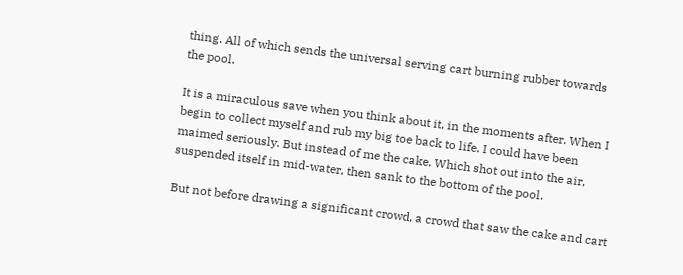thing. All of which sends the universal serving cart burning rubber towards the pool.

It is a miraculous save when you think about it, in the moments after. When I begin to collect myself and rub my big toe back to life. I could have been maimed seriously. But instead of me the cake. Which shot out into the air, suspended itself in mid-water, then sank to the bottom of the pool.

But not before drawing a significant crowd, a crowd that saw the cake and cart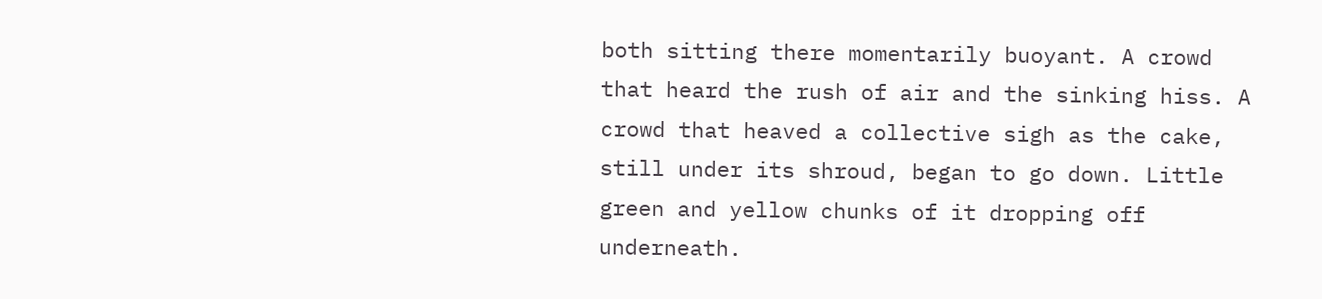both sitting there momentarily buoyant. A crowd that heard the rush of air and the sinking hiss. A crowd that heaved a collective sigh as the cake, still under its shroud, began to go down. Little green and yellow chunks of it dropping off underneath.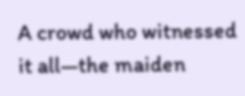A crowd who witnessed it all—the maiden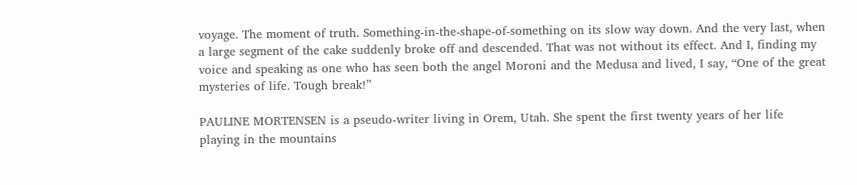voyage. The moment of truth. Something-in-the-shape-of-something on its slow way down. And the very last, when a large segment of the cake suddenly broke off and descended. That was not without its effect. And I, finding my voice and speaking as one who has seen both the angel Moroni and the Medusa and lived, I say, “One of the great mysteries of life. Tough break!”

PAULINE MORTENSEN is a pseudo-writer living in Orem, Utah. She spent the first twenty years of her life playing in the mountains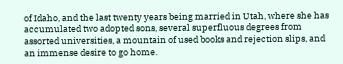of Idaho, and the last twenty years being married in Utah, where she has accumulated two adopted sons, several superfluous degrees from assorted universities, a mountain of used books and rejection slips, and an immense desire to go home.